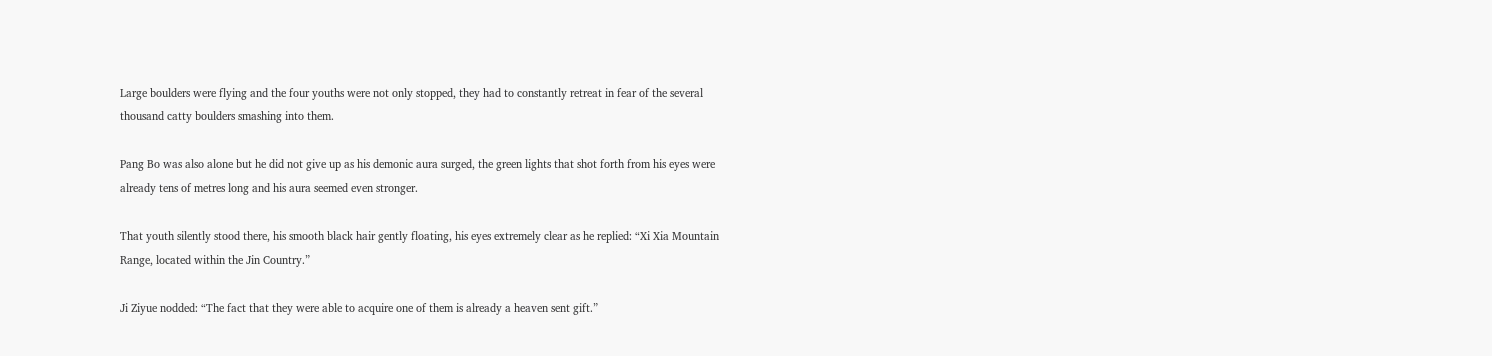Large boulders were flying and the four youths were not only stopped, they had to constantly retreat in fear of the several thousand catty boulders smashing into them.

Pang Bo was also alone but he did not give up as his demonic aura surged, the green lights that shot forth from his eyes were already tens of metres long and his aura seemed even stronger.

That youth silently stood there, his smooth black hair gently floating, his eyes extremely clear as he replied: “Xi Xia Mountain Range, located within the Jin Country.”

Ji Ziyue nodded: “The fact that they were able to acquire one of them is already a heaven sent gift.”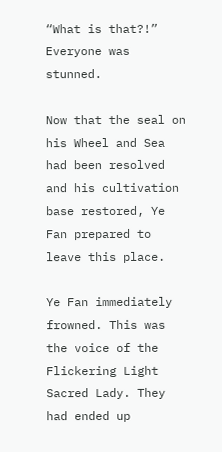“What is that?!” Everyone was stunned.

Now that the seal on his Wheel and Sea had been resolved and his cultivation base restored, Ye Fan prepared to leave this place.

Ye Fan immediately frowned. This was the voice of the Flickering Light Sacred Lady. They had ended up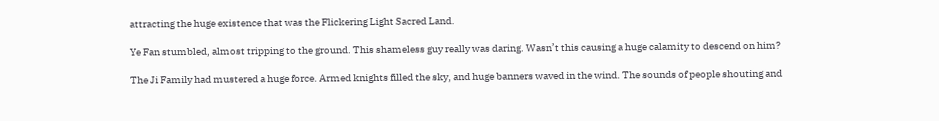attracting the huge existence that was the Flickering Light Sacred Land.

Ye Fan stumbled, almost tripping to the ground. This shameless guy really was daring. Wasn’t this causing a huge calamity to descend on him?

The Ji Family had mustered a huge force. Armed knights filled the sky, and huge banners waved in the wind. The sounds of people shouting and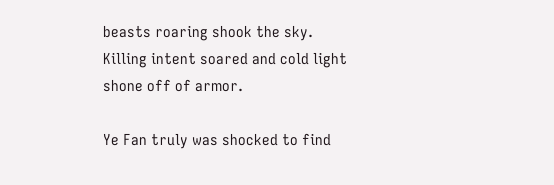beasts roaring shook the sky. Killing intent soared and cold light shone off of armor.

Ye Fan truly was shocked to find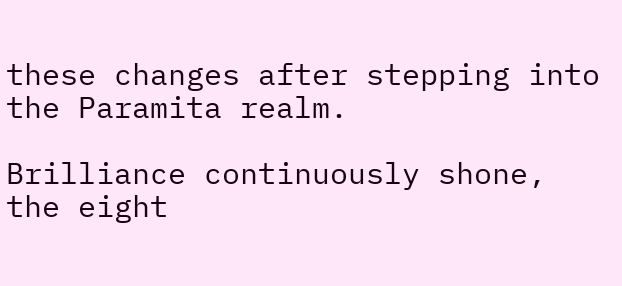these changes after stepping into the Paramita realm.

Brilliance continuously shone, the eight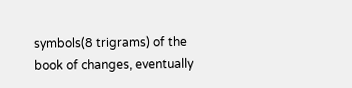symbols(8 trigrams) of the book of changes, eventually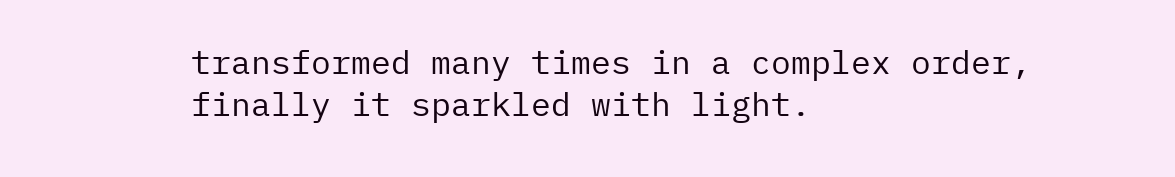transformed many times in a complex order, finally it sparkled with light.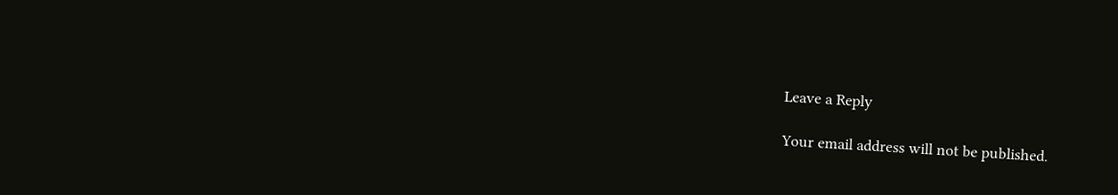Leave a Reply

Your email address will not be published.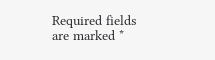Required fields are marked *